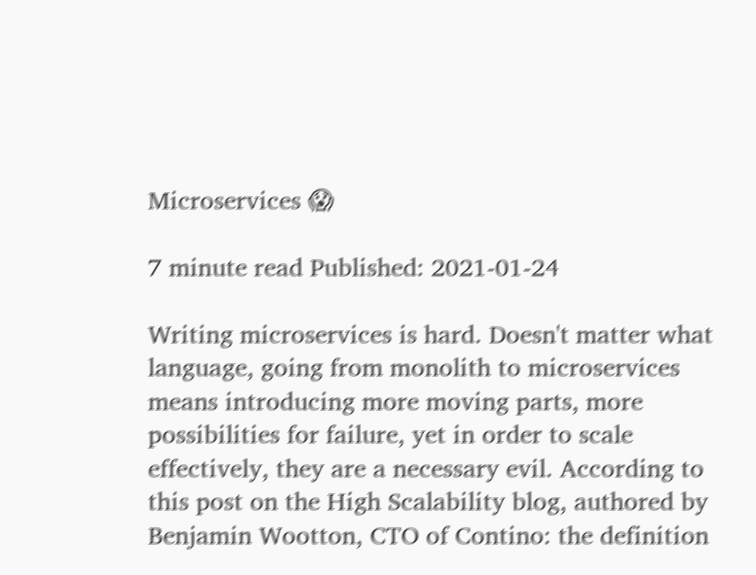Microservices 😱

7 minute read Published: 2021-01-24

Writing microservices is hard. Doesn't matter what language, going from monolith to microservices means introducing more moving parts, more possibilities for failure, yet in order to scale effectively, they are a necessary evil. According to this post on the High Scalability blog, authored by Benjamin Wootton, CTO of Contino: the definition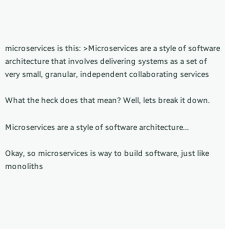microservices is this: >Microservices are a style of software architecture that involves delivering systems as a set of very small, granular, independent collaborating services

What the heck does that mean? Well, lets break it down.

Microservices are a style of software architecture...

Okay, so microservices is way to build software, just like monoliths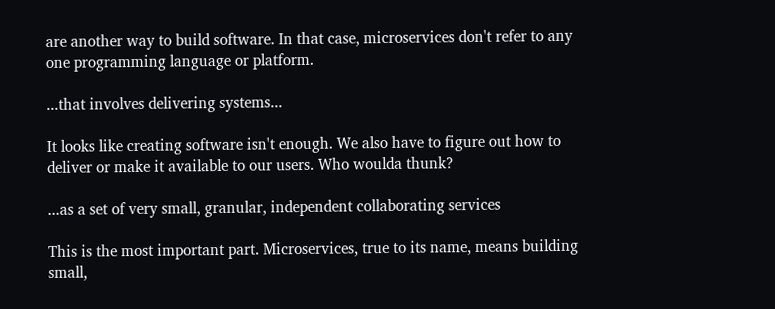are another way to build software. In that case, microservices don't refer to any one programming language or platform.

...that involves delivering systems...

It looks like creating software isn't enough. We also have to figure out how to deliver or make it available to our users. Who woulda thunk?

...as a set of very small, granular, independent collaborating services

This is the most important part. Microservices, true to its name, means building small,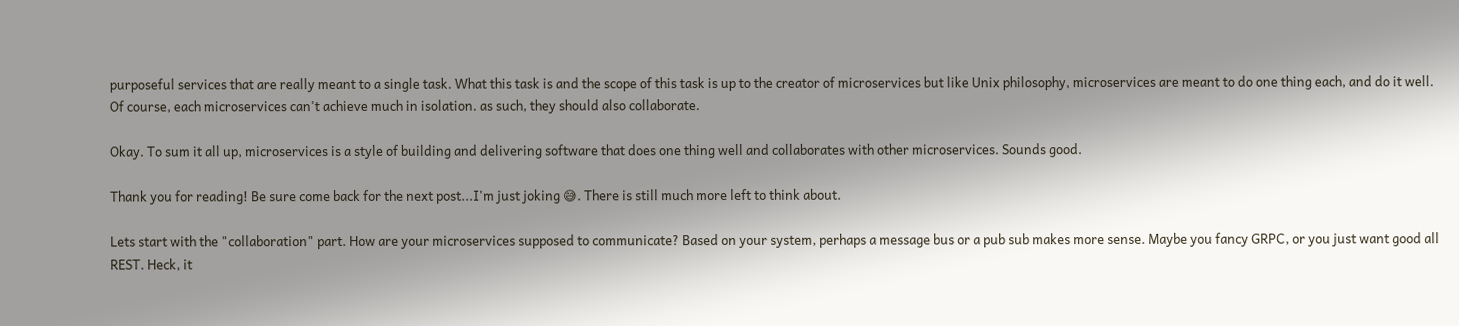purposeful services that are really meant to a single task. What this task is and the scope of this task is up to the creator of microservices but like Unix philosophy, microservices are meant to do one thing each, and do it well. Of course, each microservices can't achieve much in isolation. as such, they should also collaborate.

Okay. To sum it all up, microservices is a style of building and delivering software that does one thing well and collaborates with other microservices. Sounds good.

Thank you for reading! Be sure come back for the next post...I'm just joking 😅. There is still much more left to think about.

Lets start with the "collaboration" part. How are your microservices supposed to communicate? Based on your system, perhaps a message bus or a pub sub makes more sense. Maybe you fancy GRPC, or you just want good all REST. Heck, it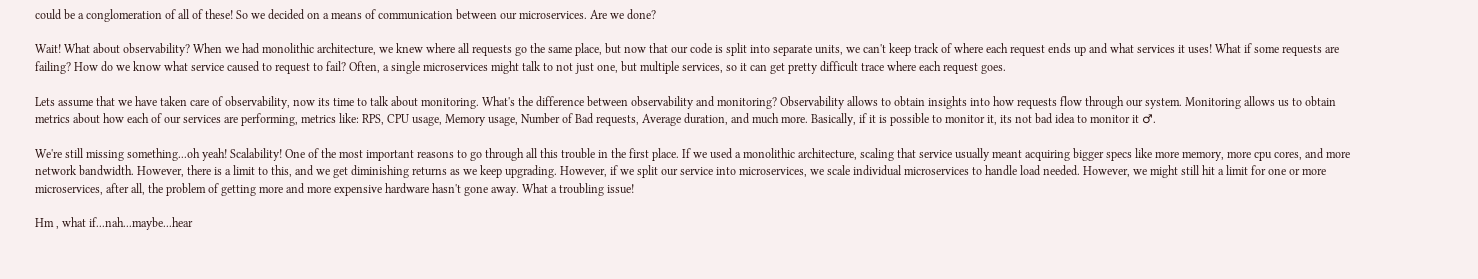could be a conglomeration of all of these! So we decided on a means of communication between our microservices. Are we done?

Wait! What about observability? When we had monolithic architecture, we knew where all requests go the same place, but now that our code is split into separate units, we can't keep track of where each request ends up and what services it uses! What if some requests are failing? How do we know what service caused to request to fail? Often, a single microservices might talk to not just one, but multiple services, so it can get pretty difficult trace where each request goes.

Lets assume that we have taken care of observability, now its time to talk about monitoring. What's the difference between observability and monitoring? Observability allows to obtain insights into how requests flow through our system. Monitoring allows us to obtain metrics about how each of our services are performing, metrics like: RPS, CPU usage, Memory usage, Number of Bad requests, Average duration, and much more. Basically, if it is possible to monitor it, its not bad idea to monitor it ♂.

We're still missing something...oh yeah! Scalability! One of the most important reasons to go through all this trouble in the first place. If we used a monolithic architecture, scaling that service usually meant acquiring bigger specs like more memory, more cpu cores, and more network bandwidth. However, there is a limit to this, and we get diminishing returns as we keep upgrading. However, if we split our service into microservices, we scale individual microservices to handle load needed. However, we might still hit a limit for one or more microservices, after all, the problem of getting more and more expensive hardware hasn't gone away. What a troubling issue!

Hm , what if...nah...maybe...hear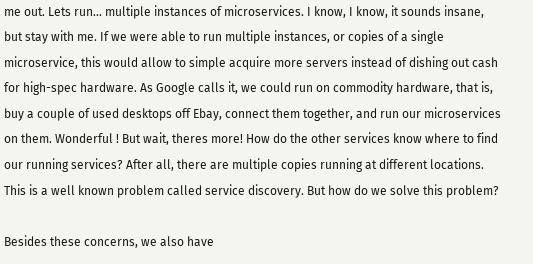me out. Lets run... multiple instances of microservices. I know, I know, it sounds insane, but stay with me. If we were able to run multiple instances, or copies of a single microservice, this would allow to simple acquire more servers instead of dishing out cash for high-spec hardware. As Google calls it, we could run on commodity hardware, that is, buy a couple of used desktops off Ebay, connect them together, and run our microservices on them. Wonderful ! But wait, theres more! How do the other services know where to find our running services? After all, there are multiple copies running at different locations. This is a well known problem called service discovery. But how do we solve this problem?

Besides these concerns, we also have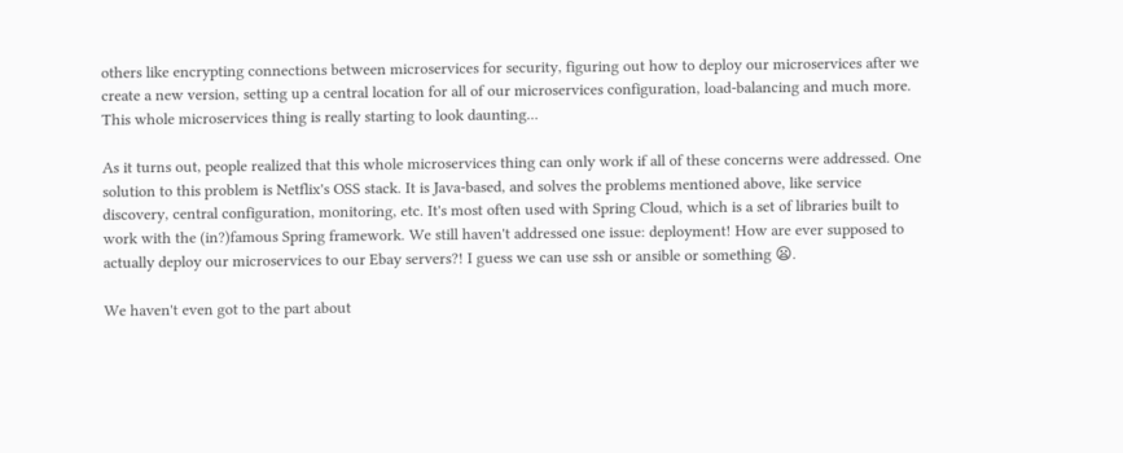others like encrypting connections between microservices for security, figuring out how to deploy our microservices after we create a new version, setting up a central location for all of our microservices configuration, load-balancing and much more. This whole microservices thing is really starting to look daunting...

As it turns out, people realized that this whole microservices thing can only work if all of these concerns were addressed. One solution to this problem is Netflix's OSS stack. It is Java-based, and solves the problems mentioned above, like service discovery, central configuration, monitoring, etc. It's most often used with Spring Cloud, which is a set of libraries built to work with the (in?)famous Spring framework. We still haven't addressed one issue: deployment! How are ever supposed to actually deploy our microservices to our Ebay servers?! I guess we can use ssh or ansible or something 😦.

We haven't even got to the part about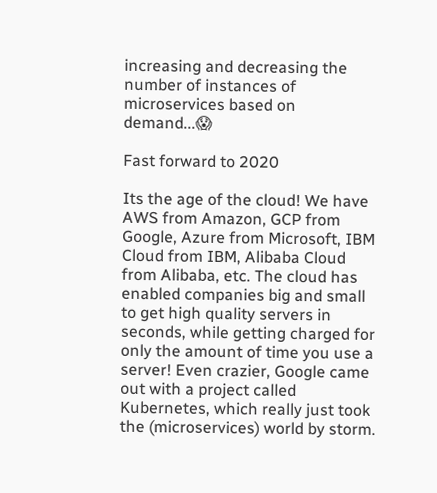increasing and decreasing the number of instances of microservices based on demand...😱

Fast forward to 2020

Its the age of the cloud! We have AWS from Amazon, GCP from Google, Azure from Microsoft, IBM Cloud from IBM, Alibaba Cloud from Alibaba, etc. The cloud has enabled companies big and small to get high quality servers in seconds, while getting charged for only the amount of time you use a server! Even crazier, Google came out with a project called Kubernetes, which really just took the (microservices) world by storm.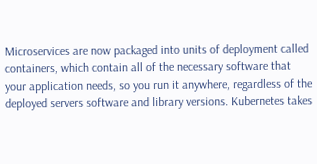Microservices are now packaged into units of deployment called containers, which contain all of the necessary software that your application needs, so you run it anywhere, regardless of the deployed servers software and library versions. Kubernetes takes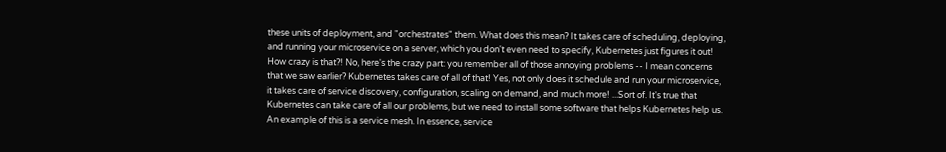these units of deployment, and "orchestrates" them. What does this mean? It takes care of scheduling, deploying, and running your microservice on a server, which you don't even need to specify, Kubernetes just figures it out! How crazy is that?! No, here's the crazy part: you remember all of those annoying problems -- I mean concerns that we saw earlier? Kubernetes takes care of all of that! Yes, not only does it schedule and run your microservice, it takes care of service discovery, configuration, scaling on demand, and much more! ...Sort of. It's true that Kubernetes can take care of all our problems, but we need to install some software that helps Kubernetes help us. An example of this is a service mesh. In essence, service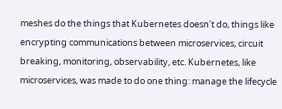meshes do the things that Kubernetes doesn't do, things like encrypting communications between microservices, circuit breaking, monitoring, observability, etc. Kubernetes, like microservices, was made to do one thing: manage the lifecycle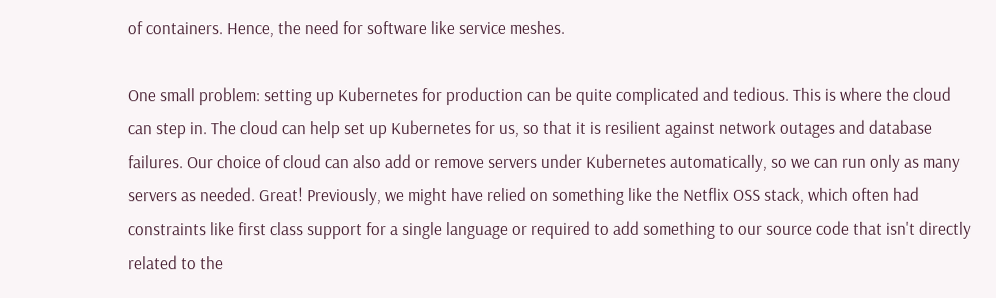of containers. Hence, the need for software like service meshes.

One small problem: setting up Kubernetes for production can be quite complicated and tedious. This is where the cloud can step in. The cloud can help set up Kubernetes for us, so that it is resilient against network outages and database failures. Our choice of cloud can also add or remove servers under Kubernetes automatically, so we can run only as many servers as needed. Great! Previously, we might have relied on something like the Netflix OSS stack, which often had constraints like first class support for a single language or required to add something to our source code that isn't directly related to the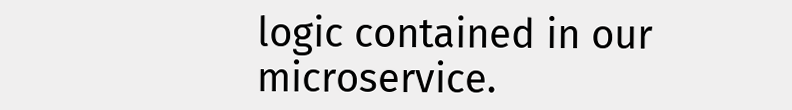logic contained in our microservice.